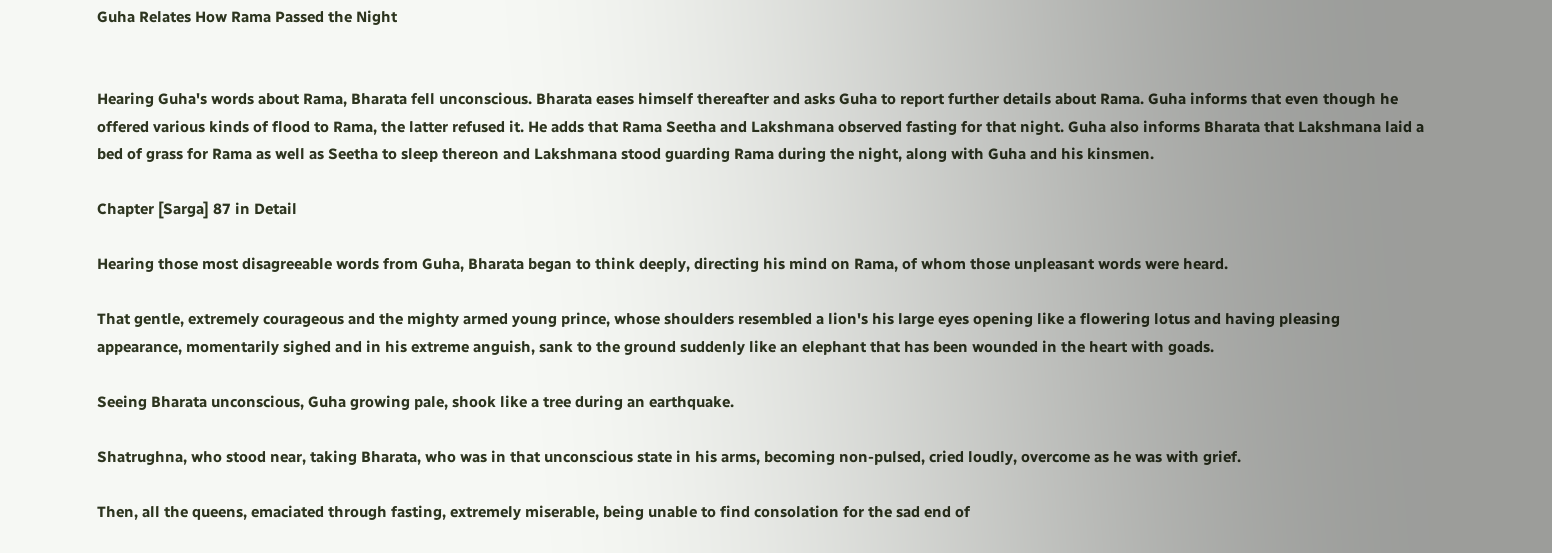Guha Relates How Rama Passed the Night


Hearing Guha's words about Rama, Bharata fell unconscious. Bharata eases himself thereafter and asks Guha to report further details about Rama. Guha informs that even though he offered various kinds of flood to Rama, the latter refused it. He adds that Rama Seetha and Lakshmana observed fasting for that night. Guha also informs Bharata that Lakshmana laid a bed of grass for Rama as well as Seetha to sleep thereon and Lakshmana stood guarding Rama during the night, along with Guha and his kinsmen.

Chapter [Sarga] 87 in Detail

Hearing those most disagreeable words from Guha, Bharata began to think deeply, directing his mind on Rama, of whom those unpleasant words were heard.

That gentle, extremely courageous and the mighty armed young prince, whose shoulders resembled a lion's his large eyes opening like a flowering lotus and having pleasing appearance, momentarily sighed and in his extreme anguish, sank to the ground suddenly like an elephant that has been wounded in the heart with goads.

Seeing Bharata unconscious, Guha growing pale, shook like a tree during an earthquake.

Shatrughna, who stood near, taking Bharata, who was in that unconscious state in his arms, becoming non-pulsed, cried loudly, overcome as he was with grief.

Then, all the queens, emaciated through fasting, extremely miserable, being unable to find consolation for the sad end of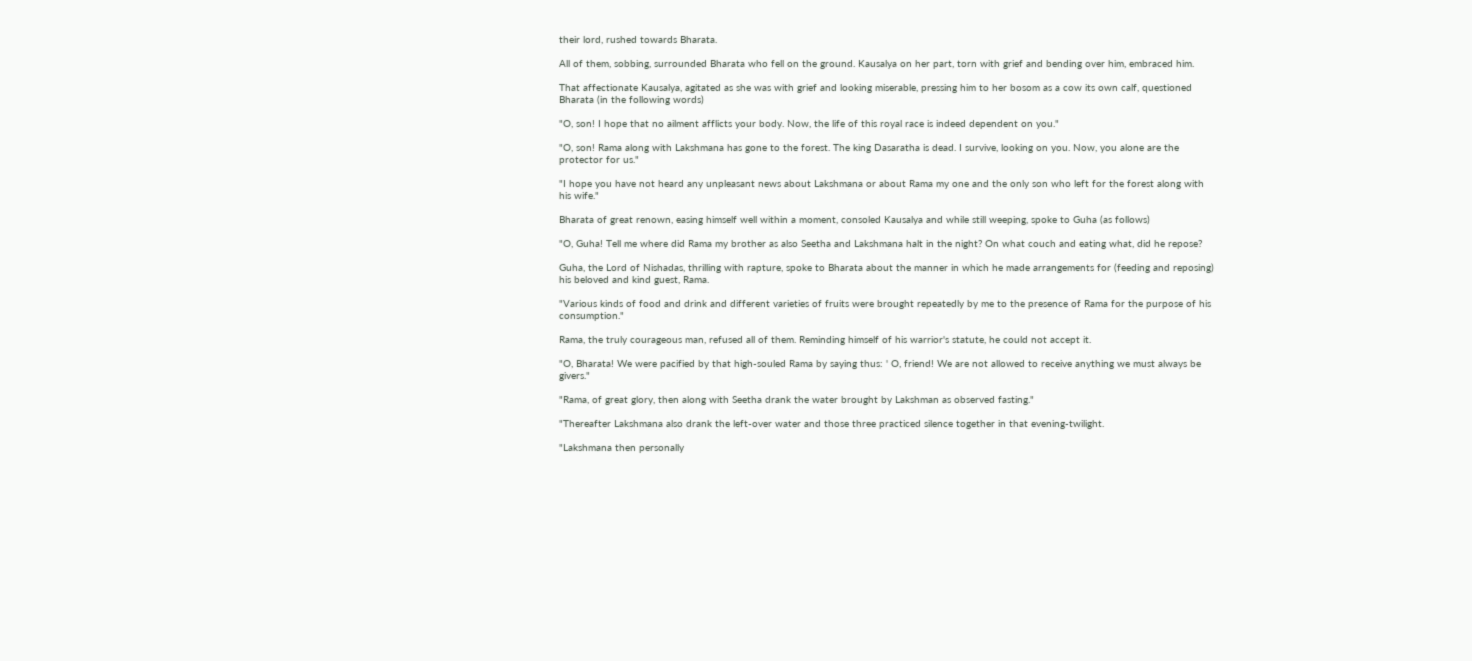their lord, rushed towards Bharata.

All of them, sobbing, surrounded Bharata who fell on the ground. Kausalya on her part, torn with grief and bending over him, embraced him.

That affectionate Kausalya, agitated as she was with grief and looking miserable, pressing him to her bosom as a cow its own calf, questioned Bharata (in the following words)

"O, son! I hope that no ailment afflicts your body. Now, the life of this royal race is indeed dependent on you."

"O, son! Rama along with Lakshmana has gone to the forest. The king Dasaratha is dead. I survive, looking on you. Now, you alone are the protector for us."

"I hope you have not heard any unpleasant news about Lakshmana or about Rama my one and the only son who left for the forest along with his wife."

Bharata of great renown, easing himself well within a moment, consoled Kausalya and while still weeping, spoke to Guha (as follows)

"O, Guha! Tell me where did Rama my brother as also Seetha and Lakshmana halt in the night? On what couch and eating what, did he repose?

Guha, the Lord of Nishadas, thrilling with rapture, spoke to Bharata about the manner in which he made arrangements for (feeding and reposing) his beloved and kind guest, Rama.

"Various kinds of food and drink and different varieties of fruits were brought repeatedly by me to the presence of Rama for the purpose of his consumption."

Rama, the truly courageous man, refused all of them. Reminding himself of his warrior's statute, he could not accept it.

"O, Bharata! We were pacified by that high-souled Rama by saying thus: ' O, friend! We are not allowed to receive anything we must always be givers."

"Rama, of great glory, then along with Seetha drank the water brought by Lakshman as observed fasting."

"Thereafter Lakshmana also drank the left-over water and those three practiced silence together in that evening-twilight.

"Lakshmana then personally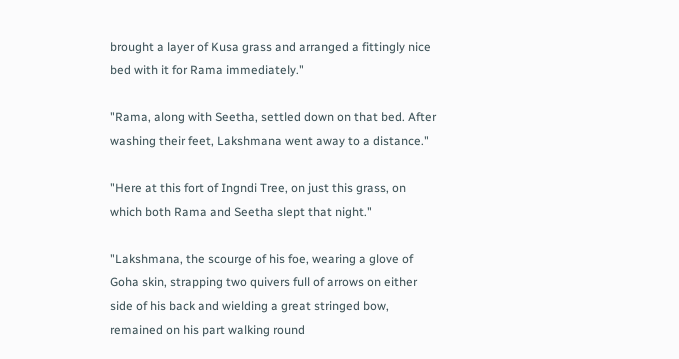brought a layer of Kusa grass and arranged a fittingly nice bed with it for Rama immediately."

"Rama, along with Seetha, settled down on that bed. After washing their feet, Lakshmana went away to a distance."

"Here at this fort of Ingndi Tree, on just this grass, on which both Rama and Seetha slept that night."

"Lakshmana, the scourge of his foe, wearing a glove of Goha skin, strapping two quivers full of arrows on either side of his back and wielding a great stringed bow, remained on his part walking round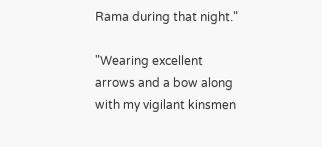Rama during that night."

"Wearing excellent arrows and a bow along with my vigilant kinsmen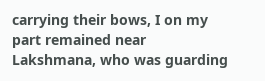carrying their bows, I on my part remained near Lakshmana, who was guarding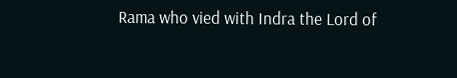Rama who vied with Indra the Lord of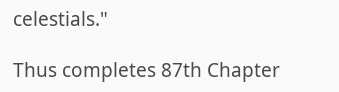celestials."

Thus completes 87th Chapter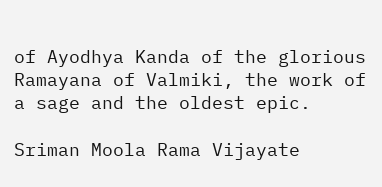of Ayodhya Kanda of the glorious Ramayana of Valmiki, the work of a sage and the oldest epic.

Sriman Moola Rama Vijayate